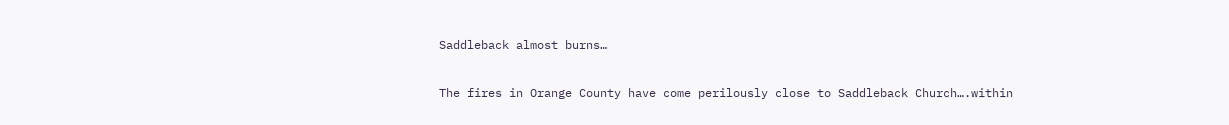Saddleback almost burns…

The fires in Orange County have come perilously close to Saddleback Church….within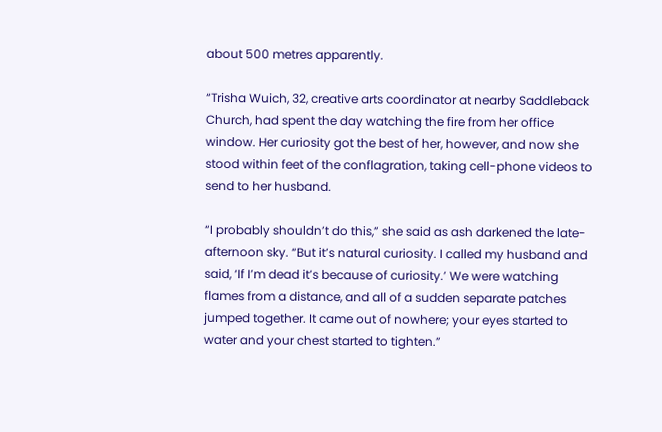about 500 metres apparently.

“Trisha Wuich, 32, creative arts coordinator at nearby Saddleback Church, had spent the day watching the fire from her office window. Her curiosity got the best of her, however, and now she stood within feet of the conflagration, taking cell-phone videos to send to her husband.

“I probably shouldn’t do this,” she said as ash darkened the late-afternoon sky. “But it’s natural curiosity. I called my husband and said, ‘If I’m dead it’s because of curiosity.’ We were watching flames from a distance, and all of a sudden separate patches jumped together. It came out of nowhere; your eyes started to water and your chest started to tighten.”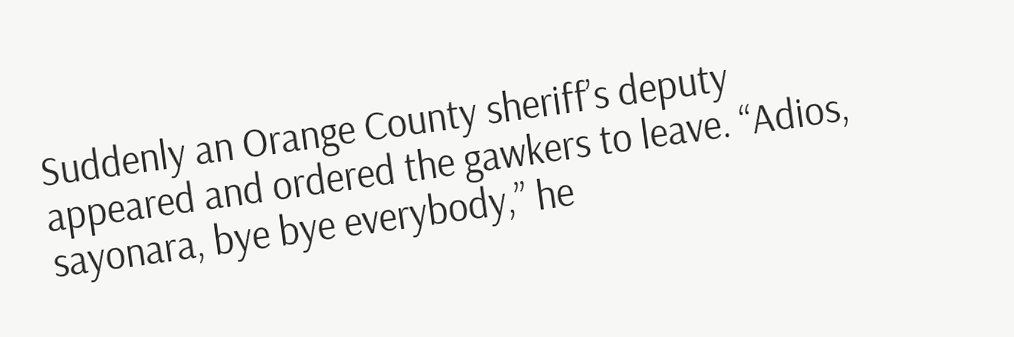Suddenly an Orange County sheriff’s deputy appeared and ordered the gawkers to leave. “Adios, sayonara, bye bye everybody,” he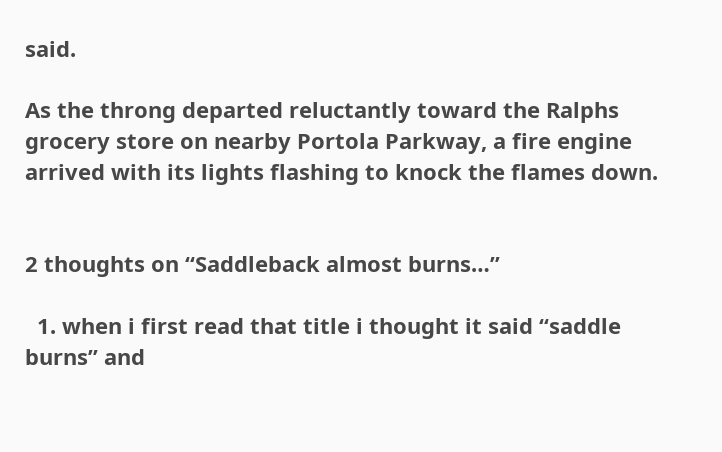said.

As the throng departed reluctantly toward the Ralphs grocery store on nearby Portola Parkway, a fire engine arrived with its lights flashing to knock the flames down.


2 thoughts on “Saddleback almost burns…”

  1. when i first read that title i thought it said “saddle burns” and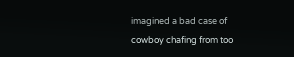imagined a bad case of cowboy chafing from too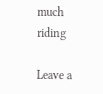much riding

Leave a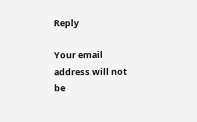Reply

Your email address will not be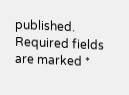published. Required fields are marked *